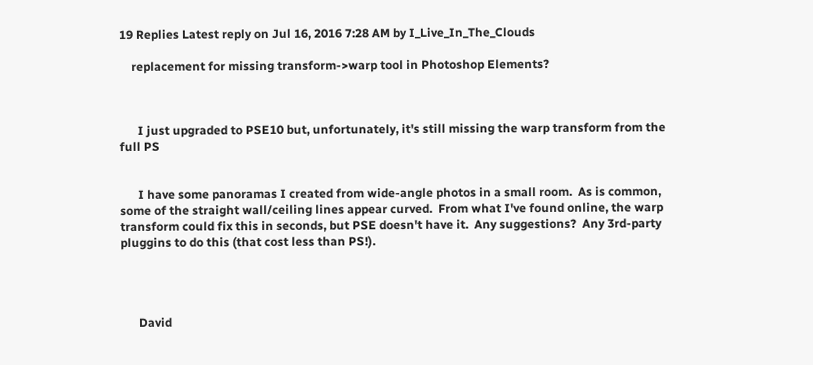19 Replies Latest reply on Jul 16, 2016 7:28 AM by I_Live_In_The_Clouds

    replacement for missing transform->warp tool in Photoshop Elements?



      I just upgraded to PSE10 but, unfortunately, it's still missing the warp transform from the full PS


      I have some panoramas I created from wide-angle photos in a small room.  As is common, some of the straight wall/ceiling lines appear curved.  From what I've found online, the warp transform could fix this in seconds, but PSE doesn't have it.  Any suggestions?  Any 3rd-party pluggins to do this (that cost less than PS!).




      David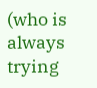(who is always trying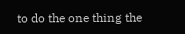to do the one thing the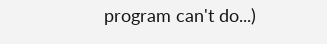program can't do...)